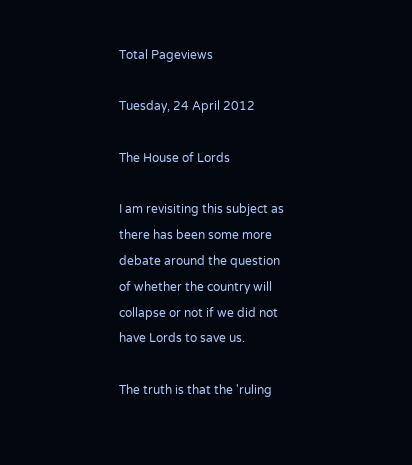Total Pageviews

Tuesday, 24 April 2012

The House of Lords

I am revisiting this subject as there has been some more debate around the question of whether the country will collapse or not if we did not have Lords to save us.

The truth is that the 'ruling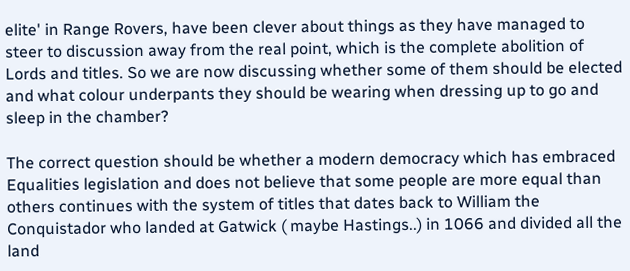elite' in Range Rovers, have been clever about things as they have managed to steer to discussion away from the real point, which is the complete abolition of Lords and titles. So we are now discussing whether some of them should be elected and what colour underpants they should be wearing when dressing up to go and sleep in the chamber?

The correct question should be whether a modern democracy which has embraced Equalities legislation and does not believe that some people are more equal than others continues with the system of titles that dates back to William the Conquistador who landed at Gatwick ( maybe Hastings..) in 1066 and divided all the land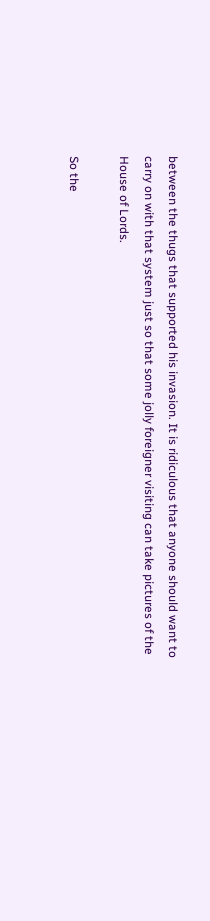between the thugs that supported his invasion. It is ridiculous that anyone should want to carry on with that system just so that some jolly foreigner visiting can take pictures of the House of Lords.

So the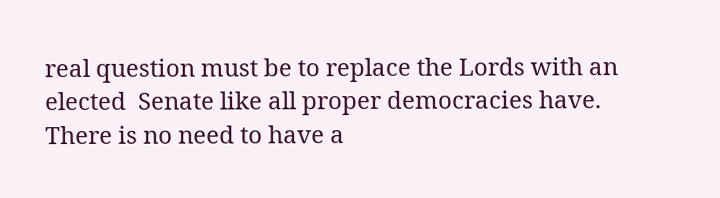real question must be to replace the Lords with an elected  Senate like all proper democracies have. There is no need to have a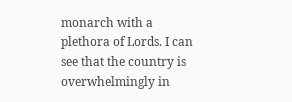monarch with a plethora of Lords. I can see that the country is overwhelmingly in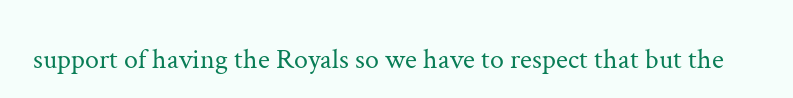support of having the Royals so we have to respect that but the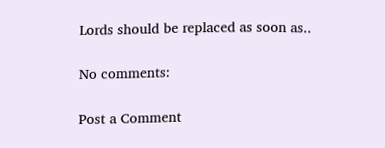Lords should be replaced as soon as..

No comments:

Post a Comment